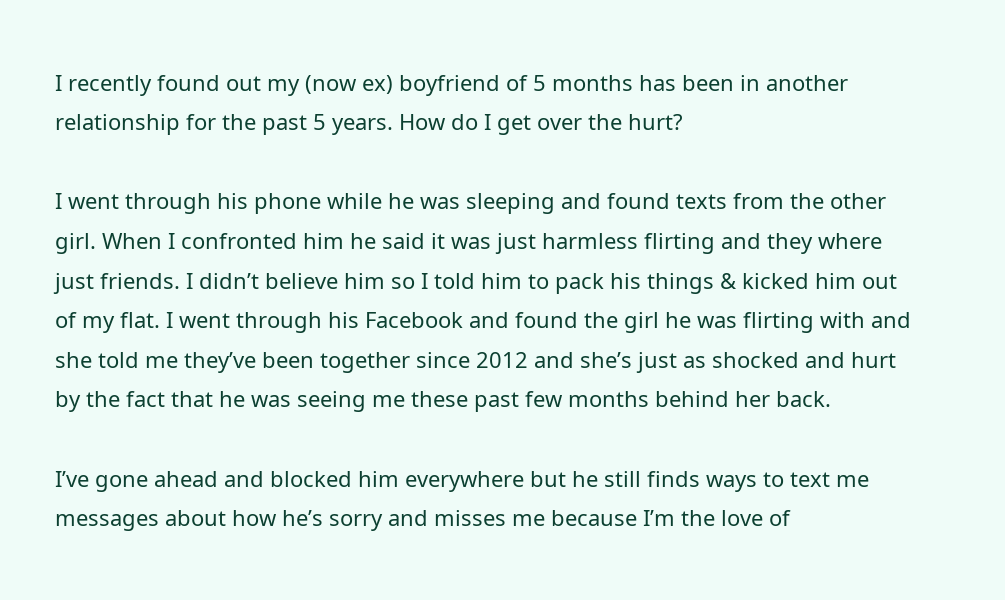I recently found out my (now ex) boyfriend of 5 months has been in another relationship for the past 5 years. How do I get over the hurt?

I went through his phone while he was sleeping and found texts from the other girl. When I confronted him he said it was just harmless flirting and they where just friends. I didn’t believe him so I told him to pack his things & kicked him out of my flat. I went through his Facebook and found the girl he was flirting with and she told me they’ve been together since 2012 and she’s just as shocked and hurt by the fact that he was seeing me these past few months behind her back.

I’ve gone ahead and blocked him everywhere but he still finds ways to text me messages about how he’s sorry and misses me because I’m the love of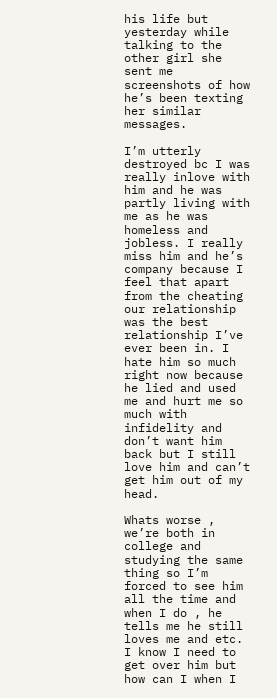his life but yesterday while talking to the other girl she sent me screenshots of how he’s been texting her similar messages.

I’m utterly destroyed bc I was really inlove with him and he was partly living with me as he was homeless and jobless. I really miss him and he’s company because I feel that apart from the cheating our relationship was the best relationship I’ve ever been in. I hate him so much right now because he lied and used me and hurt me so much with infidelity and don’t want him back but I still love him and can’t get him out of my head.

Whats worse , we’re both in college and studying the same thing so I’m forced to see him all the time and when I do , he tells me he still loves me and etc. I know I need to get over him but how can I when I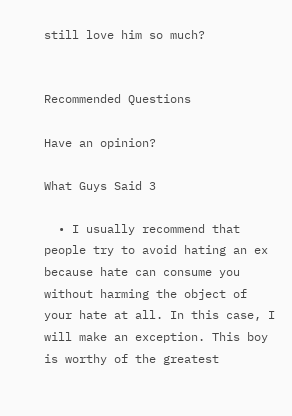still love him so much?


Recommended Questions

Have an opinion?

What Guys Said 3

  • I usually recommend that people try to avoid hating an ex because hate can consume you without harming the object of your hate at all. In this case, I will make an exception. This boy is worthy of the greatest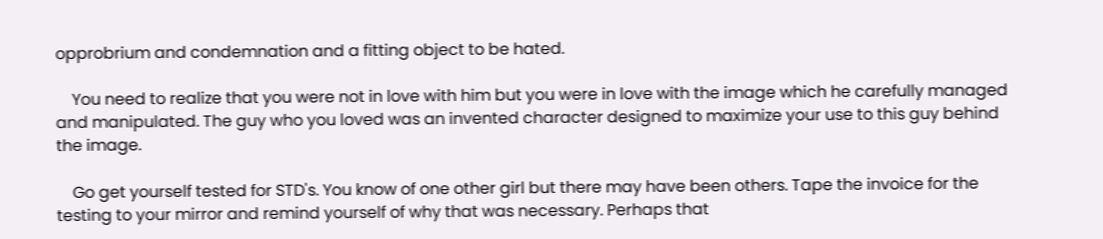opprobrium and condemnation and a fitting object to be hated.

    You need to realize that you were not in love with him but you were in love with the image which he carefully managed and manipulated. The guy who you loved was an invented character designed to maximize your use to this guy behind the image.

    Go get yourself tested for STD's. You know of one other girl but there may have been others. Tape the invoice for the testing to your mirror and remind yourself of why that was necessary. Perhaps that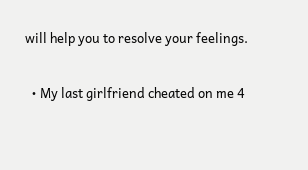will help you to resolve your feelings.

  • My last girlfriend cheated on me 4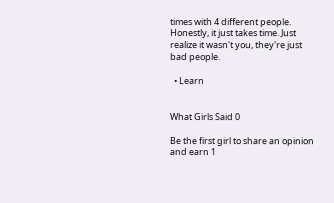times with 4 different people. Honestly, it just takes time. Just realize it wasn't you, they're just bad people.

  • Learn


What Girls Said 0

Be the first girl to share an opinion
and earn 1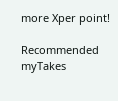more Xper point!

Recommended myTakes